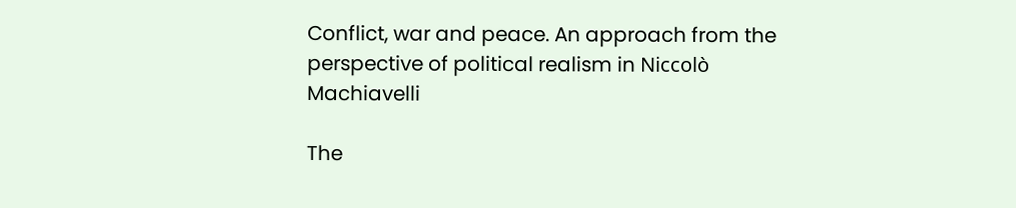Conflict, war and peace. An approach from the perspective of political realism in Niccolò Machiavelli

The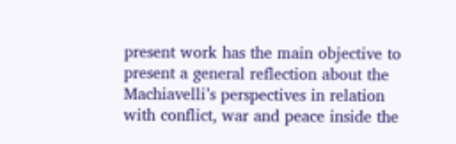present work has the main objective to present a general reflection about the Machiavelli’s perspectives in relation with conflict, war and peace inside the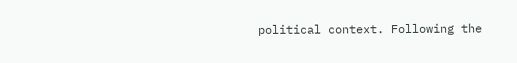political context. Following the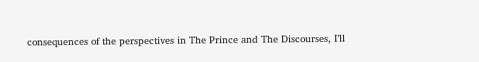consequences of the perspectives in The Prince and The Discourses, I’ll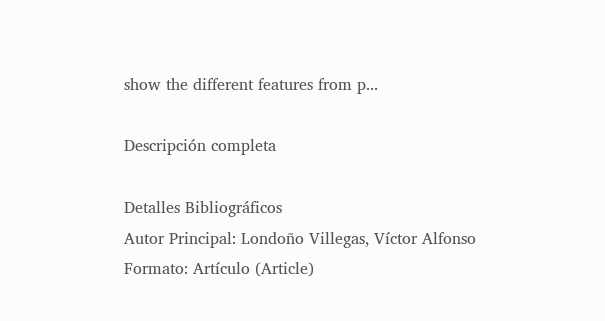show the different features from p...

Descripción completa

Detalles Bibliográficos
Autor Principal: Londoño Villegas, Víctor Alfonso
Formato: Artículo (Article)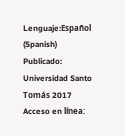Lenguaje:Español (Spanish)
Publicado: Universidad Santo Tomás 2017
Acceso en línea: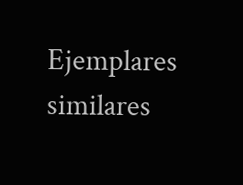Ejemplares similares